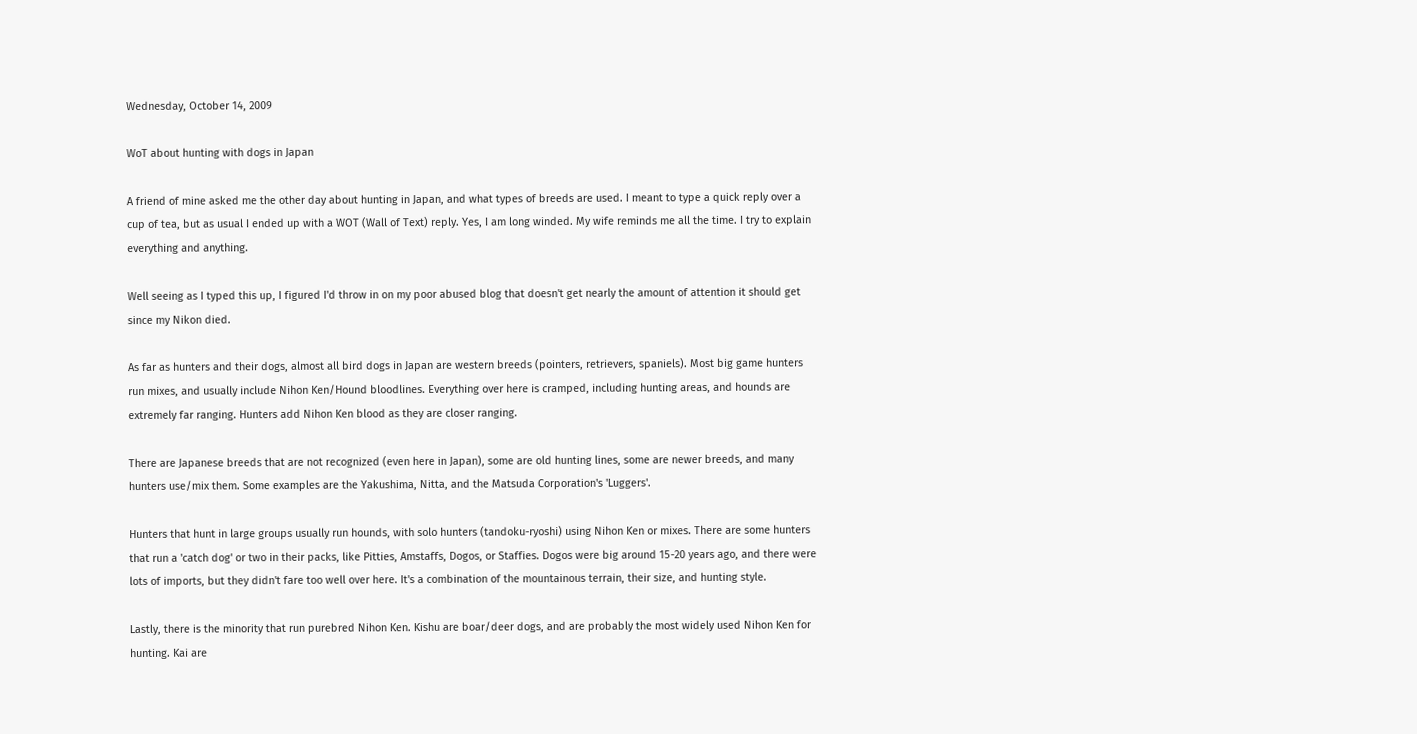Wednesday, October 14, 2009

WoT about hunting with dogs in Japan

A friend of mine asked me the other day about hunting in Japan, and what types of breeds are used. I meant to type a quick reply over a cup of tea, but as usual I ended up with a WOT (Wall of Text) reply. Yes, I am long winded. My wife reminds me all the time. I try to explain everything and anything.

Well seeing as I typed this up, I figured I'd throw in on my poor abused blog that doesn't get nearly the amount of attention it should get since my Nikon died.

As far as hunters and their dogs, almost all bird dogs in Japan are western breeds (pointers, retrievers, spaniels). Most big game hunters run mixes, and usually include Nihon Ken/Hound bloodlines. Everything over here is cramped, including hunting areas, and hounds are extremely far ranging. Hunters add Nihon Ken blood as they are closer ranging.

There are Japanese breeds that are not recognized (even here in Japan), some are old hunting lines, some are newer breeds, and many hunters use/mix them. Some examples are the Yakushima, Nitta, and the Matsuda Corporation's 'Luggers'.

Hunters that hunt in large groups usually run hounds, with solo hunters (tandoku-ryoshi) using Nihon Ken or mixes. There are some hunters that run a 'catch dog' or two in their packs, like Pitties, Amstaffs, Dogos, or Staffies. Dogos were big around 15-20 years ago, and there were lots of imports, but they didn't fare too well over here. It's a combination of the mountainous terrain, their size, and hunting style.

Lastly, there is the minority that run purebred Nihon Ken. Kishu are boar/deer dogs, and are probably the most widely used Nihon Ken for hunting. Kai are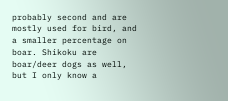probably second and are mostly used for bird, and a smaller percentage on boar. Shikoku are boar/deer dogs as well, but I only know a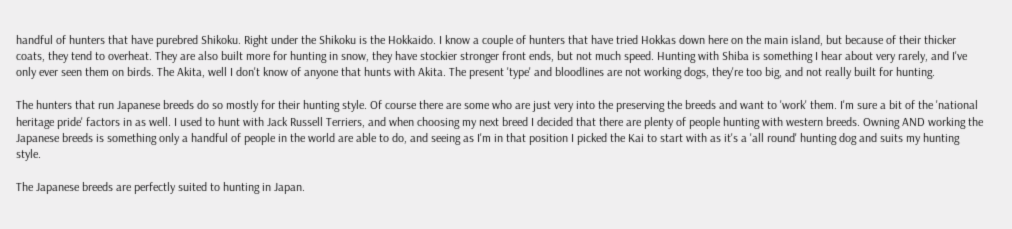handful of hunters that have purebred Shikoku. Right under the Shikoku is the Hokkaido. I know a couple of hunters that have tried Hokkas down here on the main island, but because of their thicker coats, they tend to overheat. They are also built more for hunting in snow, they have stockier stronger front ends, but not much speed. Hunting with Shiba is something I hear about very rarely, and I've only ever seen them on birds. The Akita, well I don't know of anyone that hunts with Akita. The present 'type' and bloodlines are not working dogs, they're too big, and not really built for hunting.

The hunters that run Japanese breeds do so mostly for their hunting style. Of course there are some who are just very into the preserving the breeds and want to 'work' them. I'm sure a bit of the 'national heritage pride' factors in as well. I used to hunt with Jack Russell Terriers, and when choosing my next breed I decided that there are plenty of people hunting with western breeds. Owning AND working the Japanese breeds is something only a handful of people in the world are able to do, and seeing as I'm in that position I picked the Kai to start with as it's a 'all round' hunting dog and suits my hunting style.

The Japanese breeds are perfectly suited to hunting in Japan.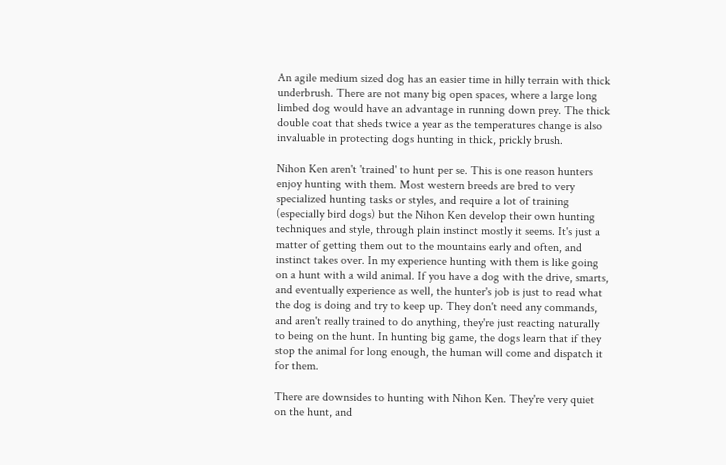An agile medium sized dog has an easier time in hilly terrain with thick underbrush. There are not many big open spaces, where a large long limbed dog would have an advantage in running down prey. The thick double coat that sheds twice a year as the temperatures change is also invaluable in protecting dogs hunting in thick, prickly brush.

Nihon Ken aren't 'trained' to hunt per se. This is one reason hunters enjoy hunting with them. Most western breeds are bred to very specialized hunting tasks or styles, and require a lot of training (especially bird dogs) but the Nihon Ken develop their own hunting techniques and style, through plain instinct mostly it seems. It's just a matter of getting them out to the mountains early and often, and instinct takes over. In my experience hunting with them is like going on a hunt with a wild animal. If you have a dog with the drive, smarts, and eventually experience as well, the hunter's job is just to read what the dog is doing and try to keep up. They don't need any commands, and aren't really trained to do anything, they're just reacting naturally to being on the hunt. In hunting big game, the dogs learn that if they stop the animal for long enough, the human will come and dispatch it for them.

There are downsides to hunting with Nihon Ken. They're very quiet on the hunt, and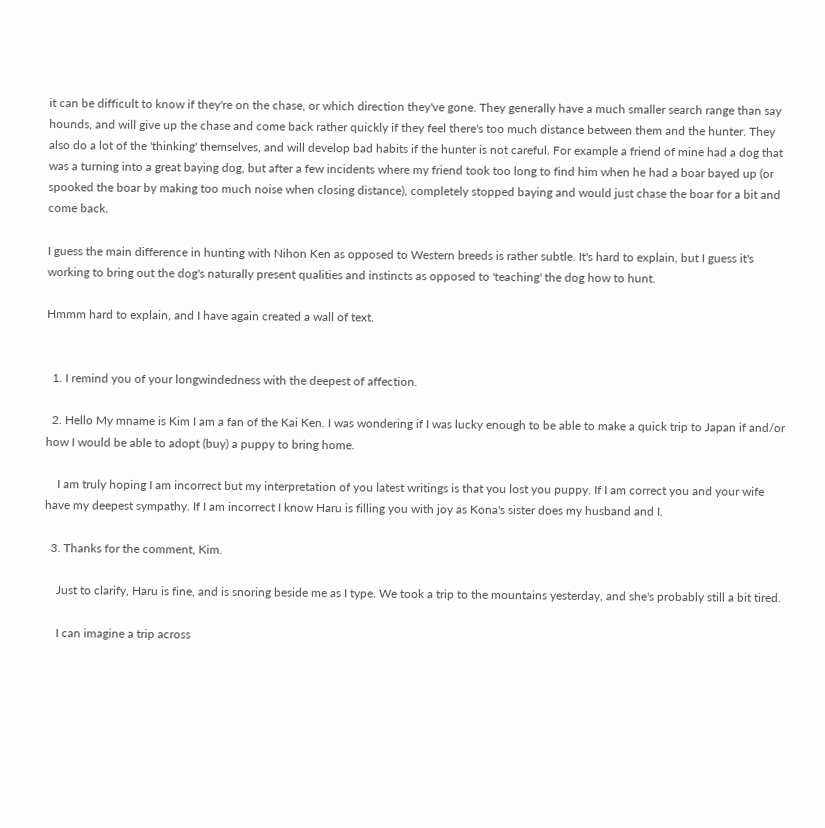it can be difficult to know if they're on the chase, or which direction they've gone. They generally have a much smaller search range than say hounds, and will give up the chase and come back rather quickly if they feel there's too much distance between them and the hunter. They also do a lot of the 'thinking' themselves, and will develop bad habits if the hunter is not careful. For example a friend of mine had a dog that was a turning into a great baying dog, but after a few incidents where my friend took too long to find him when he had a boar bayed up (or spooked the boar by making too much noise when closing distance), completely stopped baying and would just chase the boar for a bit and come back.

I guess the main difference in hunting with Nihon Ken as opposed to Western breeds is rather subtle. It's hard to explain, but I guess it's working to bring out the dog's naturally present qualities and instincts as opposed to 'teaching' the dog how to hunt.

Hmmm hard to explain, and I have again created a wall of text.


  1. I remind you of your longwindedness with the deepest of affection.

  2. Hello My mname is Kim I am a fan of the Kai Ken. I was wondering if I was lucky enough to be able to make a quick trip to Japan if and/or how I would be able to adopt (buy) a puppy to bring home.

    I am truly hoping I am incorrect but my interpretation of you latest writings is that you lost you puppy. If I am correct you and your wife have my deepest sympathy. If I am incorrect I know Haru is filling you with joy as Kona's sister does my husband and I.

  3. Thanks for the comment, Kim.

    Just to clarify, Haru is fine, and is snoring beside me as I type. We took a trip to the mountains yesterday, and she's probably still a bit tired.

    I can imagine a trip across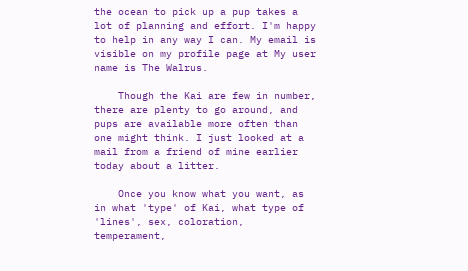the ocean to pick up a pup takes a lot of planning and effort. I'm happy to help in any way I can. My email is visible on my profile page at My user name is The Walrus.

    Though the Kai are few in number, there are plenty to go around, and pups are available more often than one might think. I just looked at a mail from a friend of mine earlier today about a litter.

    Once you know what you want, as in what 'type' of Kai, what type of 'lines', sex, coloration, temperament,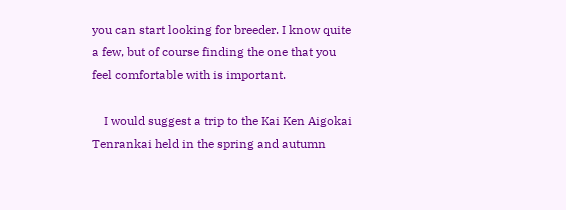you can start looking for breeder. I know quite a few, but of course finding the one that you feel comfortable with is important.

    I would suggest a trip to the Kai Ken Aigokai Tenrankai held in the spring and autumn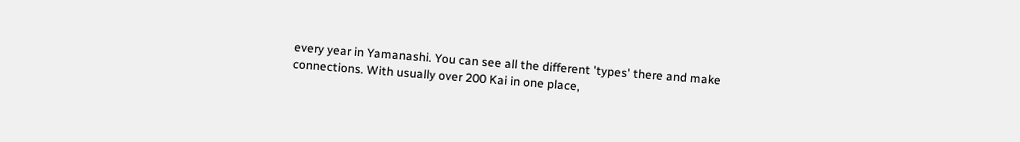every year in Yamanashi. You can see all the different 'types' there and make connections. With usually over 200 Kai in one place,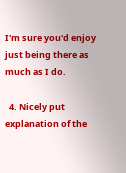I'm sure you'd enjoy just being there as much as I do.

  4. Nicely put explanation of the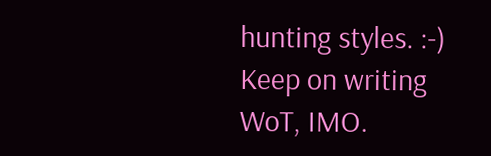hunting styles. :-) Keep on writing WoT, IMO.